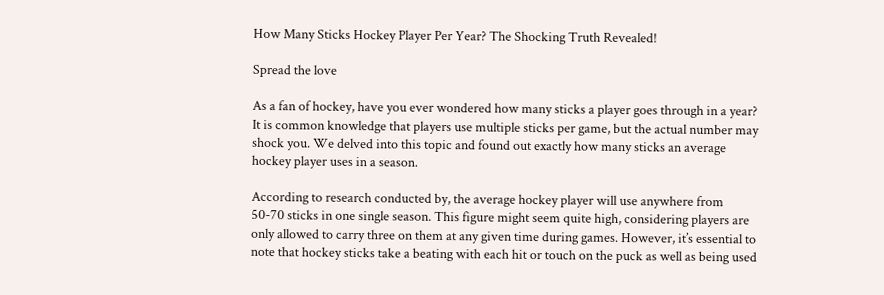How Many Sticks Hockey Player Per Year? The Shocking Truth Revealed!

Spread the love

As a fan of hockey, have you ever wondered how many sticks a player goes through in a year? It is common knowledge that players use multiple sticks per game, but the actual number may shock you. We delved into this topic and found out exactly how many sticks an average hockey player uses in a season.

According to research conducted by, the average hockey player will use anywhere from 50-70 sticks in one single season. This figure might seem quite high, considering players are only allowed to carry three on them at any given time during games. However, it’s essential to note that hockey sticks take a beating with each hit or touch on the puck as well as being used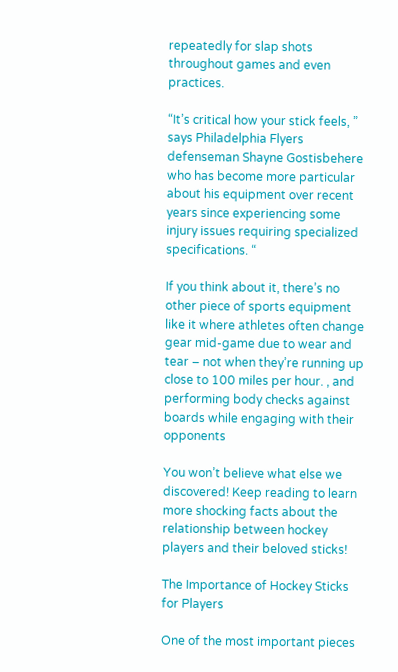repeatedly for slap shots throughout games and even practices.

“It’s critical how your stick feels, ” says Philadelphia Flyers defenseman Shayne Gostisbehere who has become more particular about his equipment over recent years since experiencing some injury issues requiring specialized specifications. “

If you think about it, there’s no other piece of sports equipment like it where athletes often change gear mid-game due to wear and tear – not when they’re running up close to 100 miles per hour. , and performing body checks against boards while engaging with their opponents

You won’t believe what else we discovered! Keep reading to learn more shocking facts about the relationship between hockey players and their beloved sticks!

The Importance of Hockey Sticks for Players

One of the most important pieces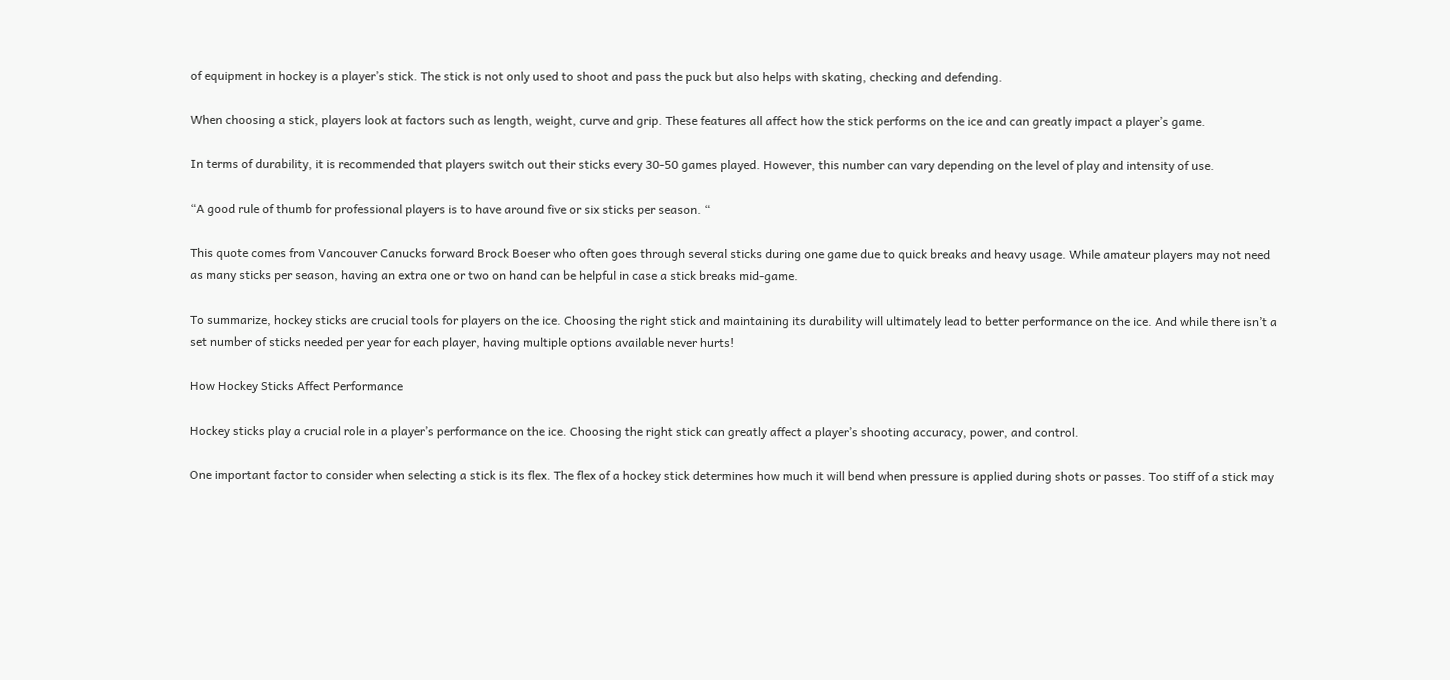of equipment in hockey is a player’s stick. The stick is not only used to shoot and pass the puck but also helps with skating, checking and defending.

When choosing a stick, players look at factors such as length, weight, curve and grip. These features all affect how the stick performs on the ice and can greatly impact a player’s game.

In terms of durability, it is recommended that players switch out their sticks every 30-50 games played. However, this number can vary depending on the level of play and intensity of use.

“A good rule of thumb for professional players is to have around five or six sticks per season. “

This quote comes from Vancouver Canucks forward Brock Boeser who often goes through several sticks during one game due to quick breaks and heavy usage. While amateur players may not need as many sticks per season, having an extra one or two on hand can be helpful in case a stick breaks mid-game.

To summarize, hockey sticks are crucial tools for players on the ice. Choosing the right stick and maintaining its durability will ultimately lead to better performance on the ice. And while there isn’t a set number of sticks needed per year for each player, having multiple options available never hurts!

How Hockey Sticks Affect Performance

Hockey sticks play a crucial role in a player’s performance on the ice. Choosing the right stick can greatly affect a player’s shooting accuracy, power, and control.

One important factor to consider when selecting a stick is its flex. The flex of a hockey stick determines how much it will bend when pressure is applied during shots or passes. Too stiff of a stick may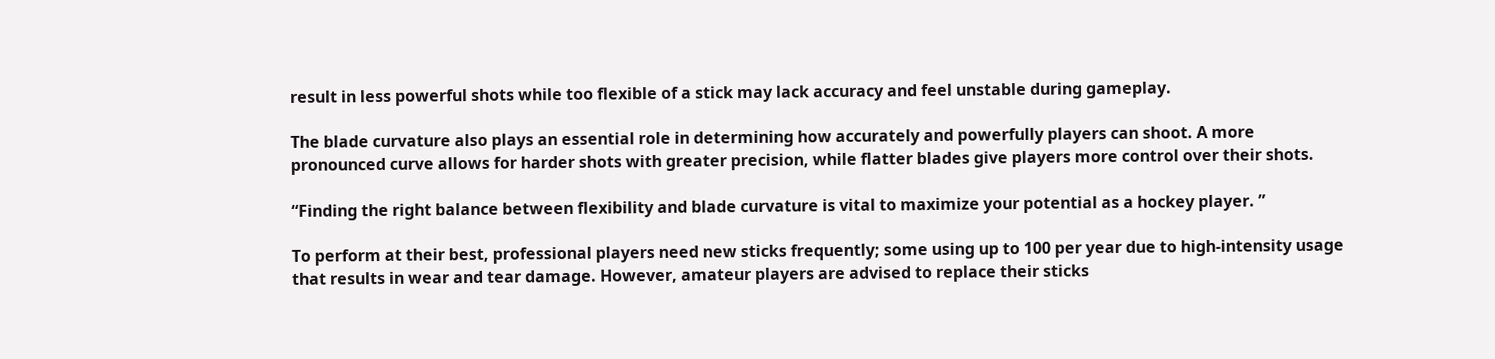result in less powerful shots while too flexible of a stick may lack accuracy and feel unstable during gameplay.

The blade curvature also plays an essential role in determining how accurately and powerfully players can shoot. A more pronounced curve allows for harder shots with greater precision, while flatter blades give players more control over their shots.

“Finding the right balance between flexibility and blade curvature is vital to maximize your potential as a hockey player. ”

To perform at their best, professional players need new sticks frequently; some using up to 100 per year due to high-intensity usage that results in wear and tear damage. However, amateur players are advised to replace their sticks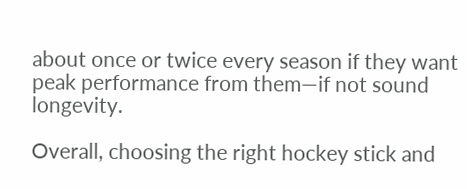about once or twice every season if they want peak performance from them—if not sound longevity.

Overall, choosing the right hockey stick and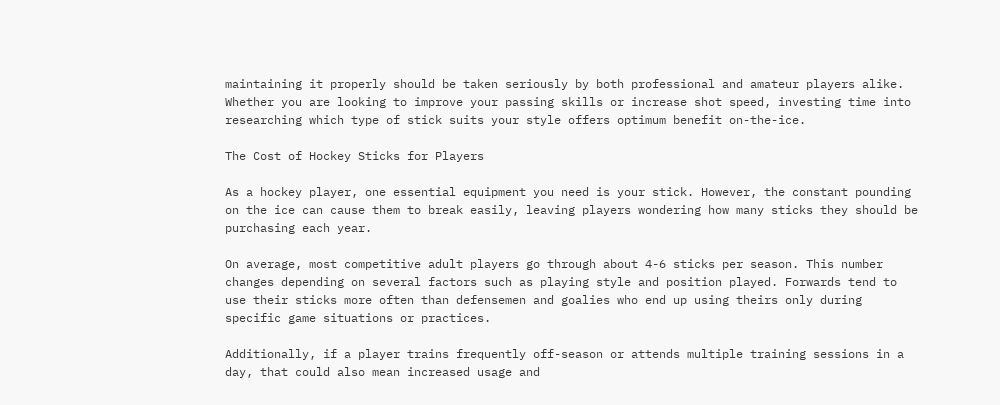maintaining it properly should be taken seriously by both professional and amateur players alike. Whether you are looking to improve your passing skills or increase shot speed, investing time into researching which type of stick suits your style offers optimum benefit on-the-ice.

The Cost of Hockey Sticks for Players

As a hockey player, one essential equipment you need is your stick. However, the constant pounding on the ice can cause them to break easily, leaving players wondering how many sticks they should be purchasing each year.

On average, most competitive adult players go through about 4-6 sticks per season. This number changes depending on several factors such as playing style and position played. Forwards tend to use their sticks more often than defensemen and goalies who end up using theirs only during specific game situations or practices.

Additionally, if a player trains frequently off-season or attends multiple training sessions in a day, that could also mean increased usage and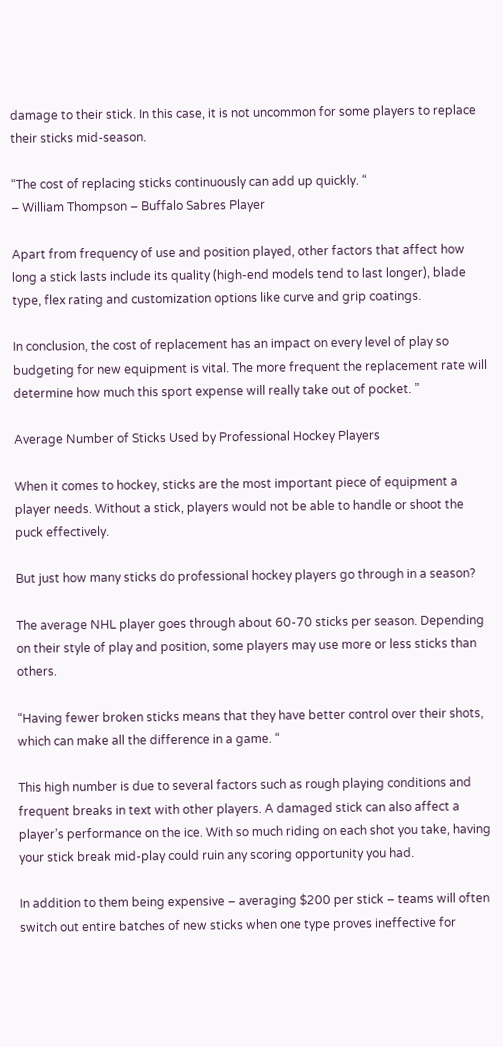damage to their stick. In this case, it is not uncommon for some players to replace their sticks mid-season.

“The cost of replacing sticks continuously can add up quickly. “
– William Thompson – Buffalo Sabres Player

Apart from frequency of use and position played, other factors that affect how long a stick lasts include its quality (high-end models tend to last longer), blade type, flex rating and customization options like curve and grip coatings.

In conclusion, the cost of replacement has an impact on every level of play so budgeting for new equipment is vital. The more frequent the replacement rate will determine how much this sport expense will really take out of pocket. ”

Average Number of Sticks Used by Professional Hockey Players

When it comes to hockey, sticks are the most important piece of equipment a player needs. Without a stick, players would not be able to handle or shoot the puck effectively.

But just how many sticks do professional hockey players go through in a season?

The average NHL player goes through about 60-70 sticks per season. Depending on their style of play and position, some players may use more or less sticks than others.

“Having fewer broken sticks means that they have better control over their shots, which can make all the difference in a game. “

This high number is due to several factors such as rough playing conditions and frequent breaks in text with other players. A damaged stick can also affect a player’s performance on the ice. With so much riding on each shot you take, having your stick break mid-play could ruin any scoring opportunity you had.

In addition to them being expensive – averaging $200 per stick – teams will often switch out entire batches of new sticks when one type proves ineffective for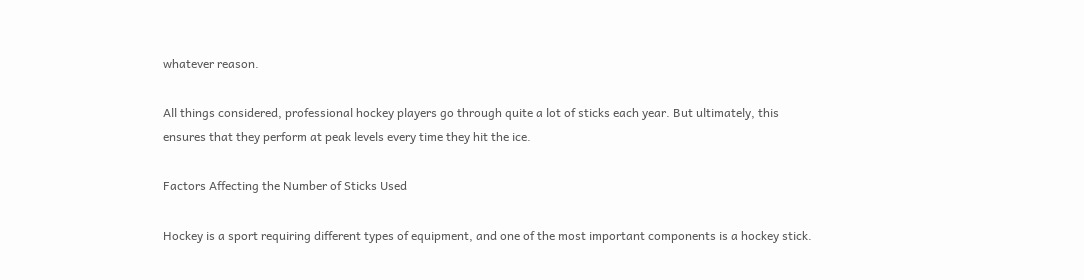whatever reason.

All things considered, professional hockey players go through quite a lot of sticks each year. But ultimately, this ensures that they perform at peak levels every time they hit the ice.

Factors Affecting the Number of Sticks Used

Hockey is a sport requiring different types of equipment, and one of the most important components is a hockey stick.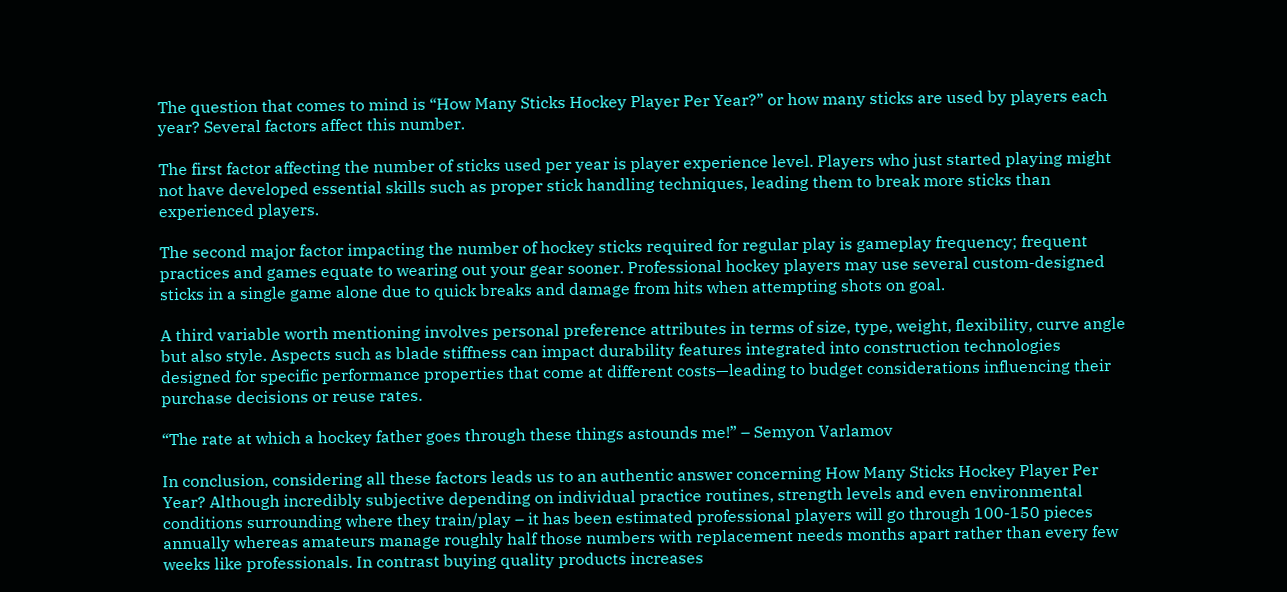The question that comes to mind is “How Many Sticks Hockey Player Per Year?” or how many sticks are used by players each year? Several factors affect this number.

The first factor affecting the number of sticks used per year is player experience level. Players who just started playing might not have developed essential skills such as proper stick handling techniques, leading them to break more sticks than experienced players.

The second major factor impacting the number of hockey sticks required for regular play is gameplay frequency; frequent practices and games equate to wearing out your gear sooner. Professional hockey players may use several custom-designed sticks in a single game alone due to quick breaks and damage from hits when attempting shots on goal.

A third variable worth mentioning involves personal preference attributes in terms of size, type, weight, flexibility, curve angle but also style. Aspects such as blade stiffness can impact durability features integrated into construction technologies designed for specific performance properties that come at different costs—leading to budget considerations influencing their purchase decisions or reuse rates.

“The rate at which a hockey father goes through these things astounds me!” – Semyon Varlamov

In conclusion, considering all these factors leads us to an authentic answer concerning How Many Sticks Hockey Player Per Year? Although incredibly subjective depending on individual practice routines, strength levels and even environmental conditions surrounding where they train/play – it has been estimated professional players will go through 100-150 pieces annually whereas amateurs manage roughly half those numbers with replacement needs months apart rather than every few weeks like professionals. In contrast buying quality products increases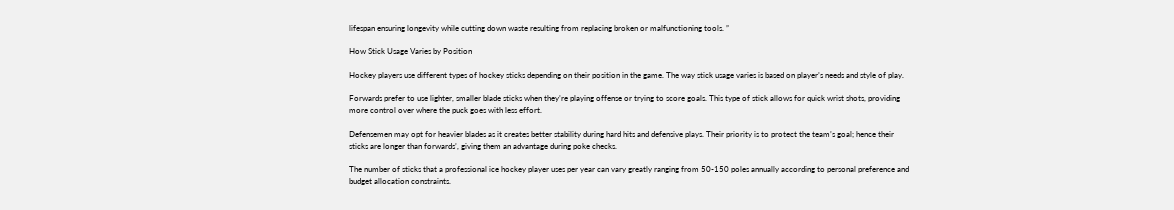lifespan ensuring longevity while cutting down waste resulting from replacing broken or malfunctioning tools. ”

How Stick Usage Varies by Position

Hockey players use different types of hockey sticks depending on their position in the game. The way stick usage varies is based on player’s needs and style of play.

Forwards prefer to use lighter, smaller blade sticks when they’re playing offense or trying to score goals. This type of stick allows for quick wrist shots, providing more control over where the puck goes with less effort.

Defensemen may opt for heavier blades as it creates better stability during hard hits and defensive plays. Their priority is to protect the team’s goal; hence their sticks are longer than forwards’, giving them an advantage during poke checks.

The number of sticks that a professional ice hockey player uses per year can vary greatly ranging from 50-150 poles annually according to personal preference and budget allocation constraints.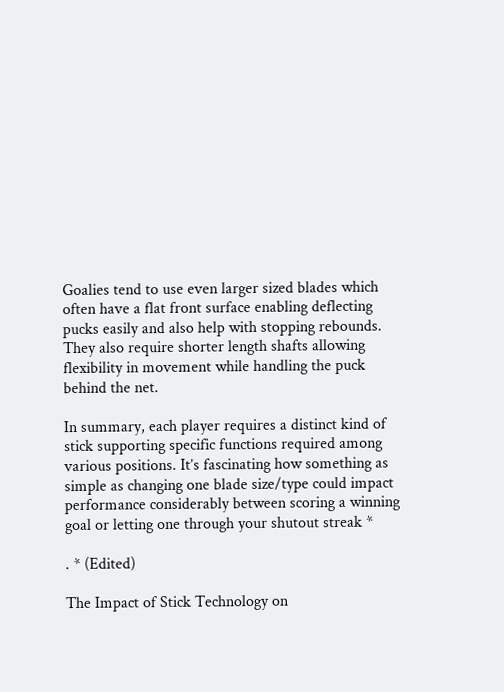Goalies tend to use even larger sized blades which often have a flat front surface enabling deflecting pucks easily and also help with stopping rebounds. They also require shorter length shafts allowing flexibility in movement while handling the puck behind the net.

In summary, each player requires a distinct kind of stick supporting specific functions required among various positions. It’s fascinating how something as simple as changing one blade size/type could impact performance considerably between scoring a winning goal or letting one through your shutout streak *

. * (Edited)

The Impact of Stick Technology on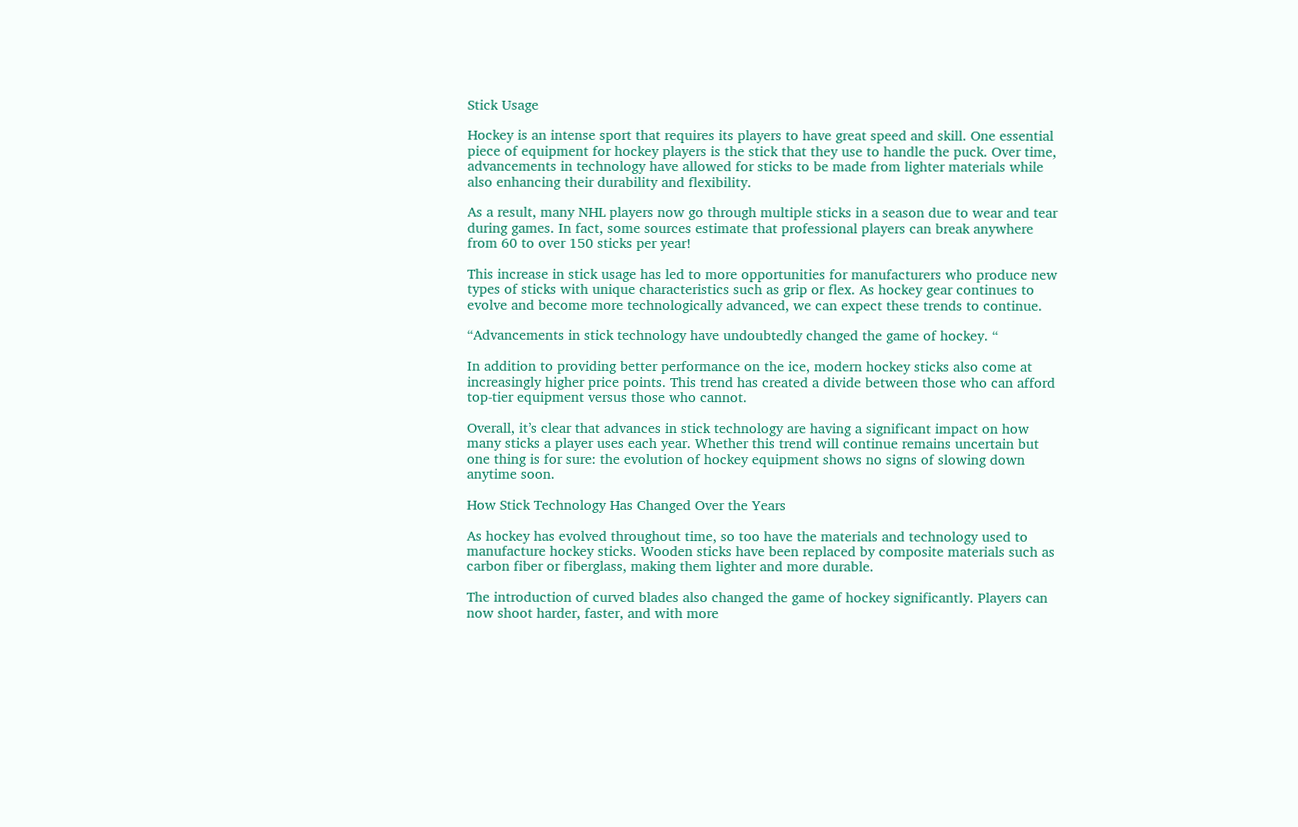Stick Usage

Hockey is an intense sport that requires its players to have great speed and skill. One essential piece of equipment for hockey players is the stick that they use to handle the puck. Over time, advancements in technology have allowed for sticks to be made from lighter materials while also enhancing their durability and flexibility.

As a result, many NHL players now go through multiple sticks in a season due to wear and tear during games. In fact, some sources estimate that professional players can break anywhere from 60 to over 150 sticks per year!

This increase in stick usage has led to more opportunities for manufacturers who produce new types of sticks with unique characteristics such as grip or flex. As hockey gear continues to evolve and become more technologically advanced, we can expect these trends to continue.

“Advancements in stick technology have undoubtedly changed the game of hockey. “

In addition to providing better performance on the ice, modern hockey sticks also come at increasingly higher price points. This trend has created a divide between those who can afford top-tier equipment versus those who cannot.

Overall, it’s clear that advances in stick technology are having a significant impact on how many sticks a player uses each year. Whether this trend will continue remains uncertain but one thing is for sure: the evolution of hockey equipment shows no signs of slowing down anytime soon.

How Stick Technology Has Changed Over the Years

As hockey has evolved throughout time, so too have the materials and technology used to manufacture hockey sticks. Wooden sticks have been replaced by composite materials such as carbon fiber or fiberglass, making them lighter and more durable.

The introduction of curved blades also changed the game of hockey significantly. Players can now shoot harder, faster, and with more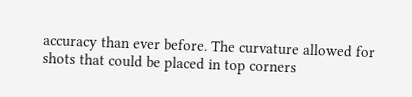accuracy than ever before. The curvature allowed for shots that could be placed in top corners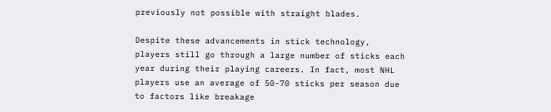previously not possible with straight blades.

Despite these advancements in stick technology, players still go through a large number of sticks each year during their playing careers. In fact, most NHL players use an average of 50-70 sticks per season due to factors like breakage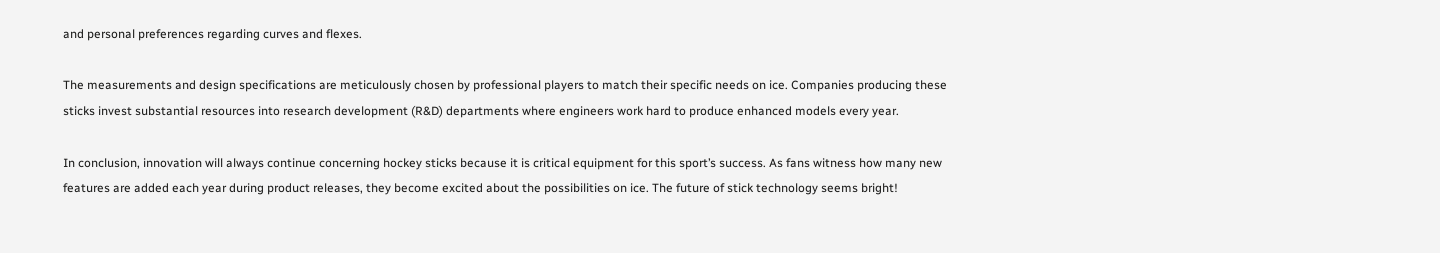and personal preferences regarding curves and flexes.

The measurements and design specifications are meticulously chosen by professional players to match their specific needs on ice. Companies producing these sticks invest substantial resources into research development (R&D) departments where engineers work hard to produce enhanced models every year.

In conclusion, innovation will always continue concerning hockey sticks because it is critical equipment for this sport’s success. As fans witness how many new features are added each year during product releases, they become excited about the possibilities on ice. The future of stick technology seems bright!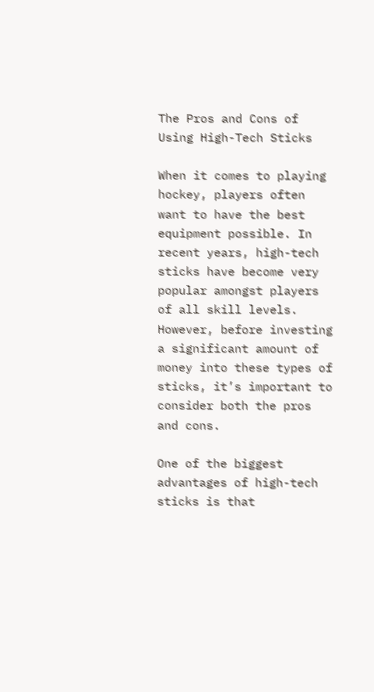The Pros and Cons of Using High-Tech Sticks

When it comes to playing hockey, players often want to have the best equipment possible. In recent years, high-tech sticks have become very popular amongst players of all skill levels. However, before investing a significant amount of money into these types of sticks, it’s important to consider both the pros and cons.

One of the biggest advantages of high-tech sticks is that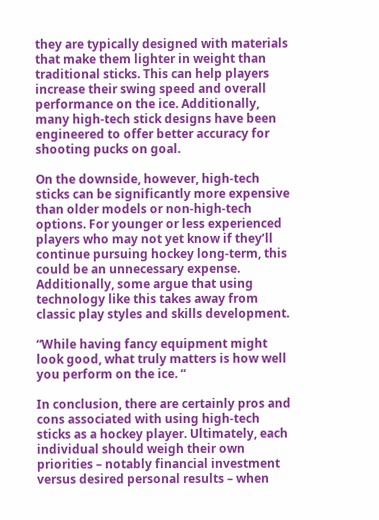they are typically designed with materials that make them lighter in weight than traditional sticks. This can help players increase their swing speed and overall performance on the ice. Additionally, many high-tech stick designs have been engineered to offer better accuracy for shooting pucks on goal.

On the downside, however, high-tech sticks can be significantly more expensive than older models or non-high-tech options. For younger or less experienced players who may not yet know if they’ll continue pursuing hockey long-term, this could be an unnecessary expense. Additionally, some argue that using technology like this takes away from classic play styles and skills development.

“While having fancy equipment might look good, what truly matters is how well you perform on the ice. “

In conclusion, there are certainly pros and cons associated with using high-tech sticks as a hockey player. Ultimately, each individual should weigh their own priorities – notably financial investment versus desired personal results – when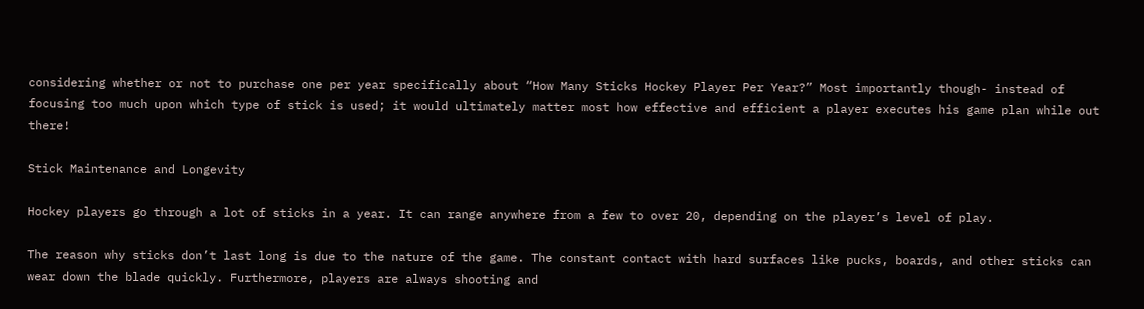considering whether or not to purchase one per year specifically about “How Many Sticks Hockey Player Per Year?” Most importantly though- instead of focusing too much upon which type of stick is used; it would ultimately matter most how effective and efficient a player executes his game plan while out there!

Stick Maintenance and Longevity

Hockey players go through a lot of sticks in a year. It can range anywhere from a few to over 20, depending on the player’s level of play.

The reason why sticks don’t last long is due to the nature of the game. The constant contact with hard surfaces like pucks, boards, and other sticks can wear down the blade quickly. Furthermore, players are always shooting and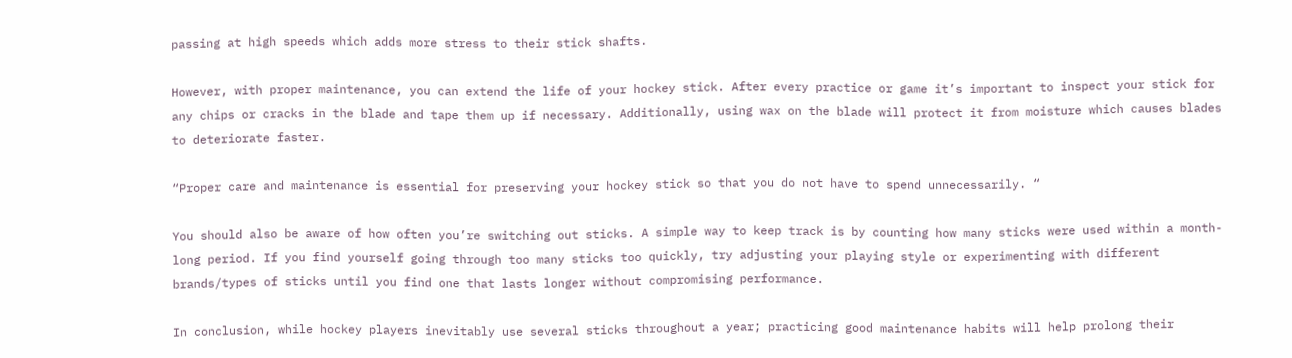passing at high speeds which adds more stress to their stick shafts.

However, with proper maintenance, you can extend the life of your hockey stick. After every practice or game it’s important to inspect your stick for any chips or cracks in the blade and tape them up if necessary. Additionally, using wax on the blade will protect it from moisture which causes blades to deteriorate faster.

“Proper care and maintenance is essential for preserving your hockey stick so that you do not have to spend unnecessarily. “

You should also be aware of how often you’re switching out sticks. A simple way to keep track is by counting how many sticks were used within a month-long period. If you find yourself going through too many sticks too quickly, try adjusting your playing style or experimenting with different brands/types of sticks until you find one that lasts longer without compromising performance.

In conclusion, while hockey players inevitably use several sticks throughout a year; practicing good maintenance habits will help prolong their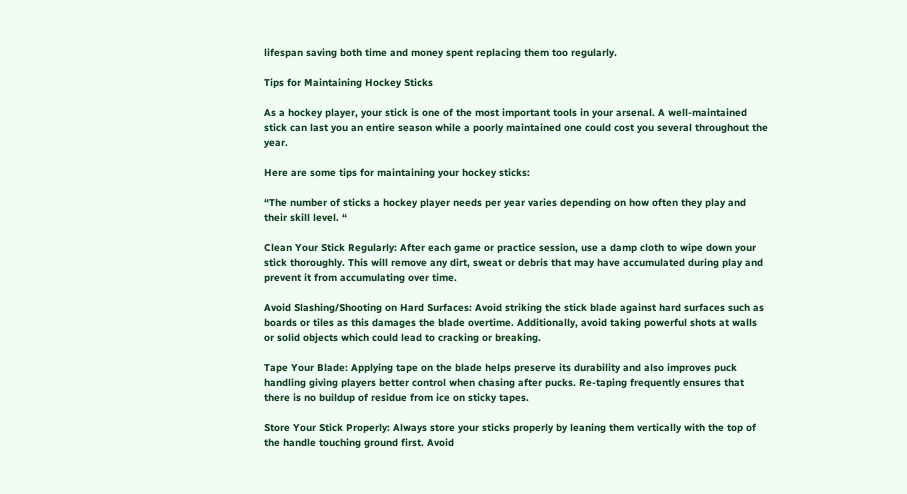lifespan saving both time and money spent replacing them too regularly.

Tips for Maintaining Hockey Sticks

As a hockey player, your stick is one of the most important tools in your arsenal. A well-maintained stick can last you an entire season while a poorly maintained one could cost you several throughout the year.

Here are some tips for maintaining your hockey sticks:

“The number of sticks a hockey player needs per year varies depending on how often they play and their skill level. “

Clean Your Stick Regularly: After each game or practice session, use a damp cloth to wipe down your stick thoroughly. This will remove any dirt, sweat or debris that may have accumulated during play and prevent it from accumulating over time.

Avoid Slashing/Shooting on Hard Surfaces: Avoid striking the stick blade against hard surfaces such as boards or tiles as this damages the blade overtime. Additionally, avoid taking powerful shots at walls or solid objects which could lead to cracking or breaking.

Tape Your Blade: Applying tape on the blade helps preserve its durability and also improves puck handling giving players better control when chasing after pucks. Re-taping frequently ensures that there is no buildup of residue from ice on sticky tapes.

Store Your Stick Properly: Always store your sticks properly by leaning them vertically with the top of the handle touching ground first. Avoid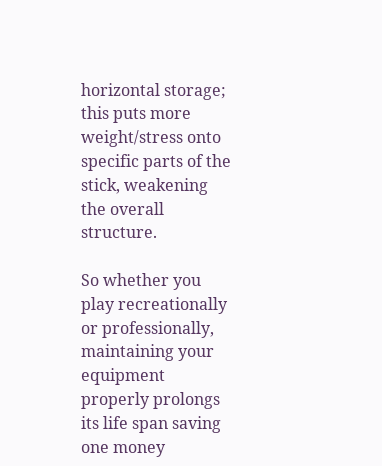horizontal storage; this puts more weight/stress onto specific parts of the stick, weakening the overall structure.

So whether you play recreationally or professionally, maintaining your equipment properly prolongs its life span saving one money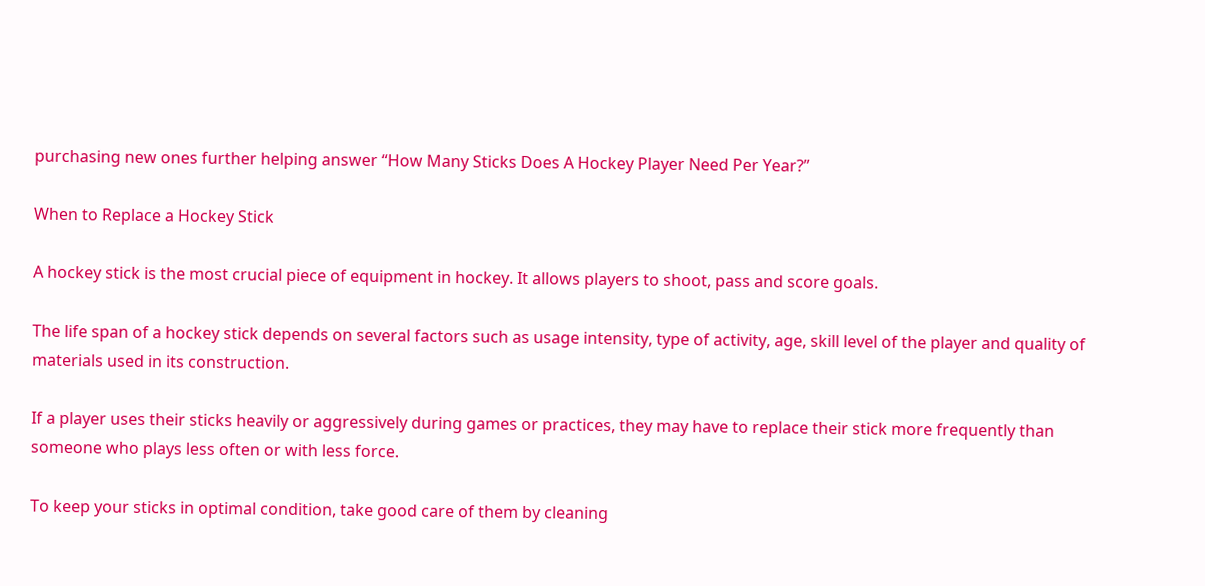purchasing new ones further helping answer “How Many Sticks Does A Hockey Player Need Per Year?”

When to Replace a Hockey Stick

A hockey stick is the most crucial piece of equipment in hockey. It allows players to shoot, pass and score goals.

The life span of a hockey stick depends on several factors such as usage intensity, type of activity, age, skill level of the player and quality of materials used in its construction.

If a player uses their sticks heavily or aggressively during games or practices, they may have to replace their stick more frequently than someone who plays less often or with less force.

To keep your sticks in optimal condition, take good care of them by cleaning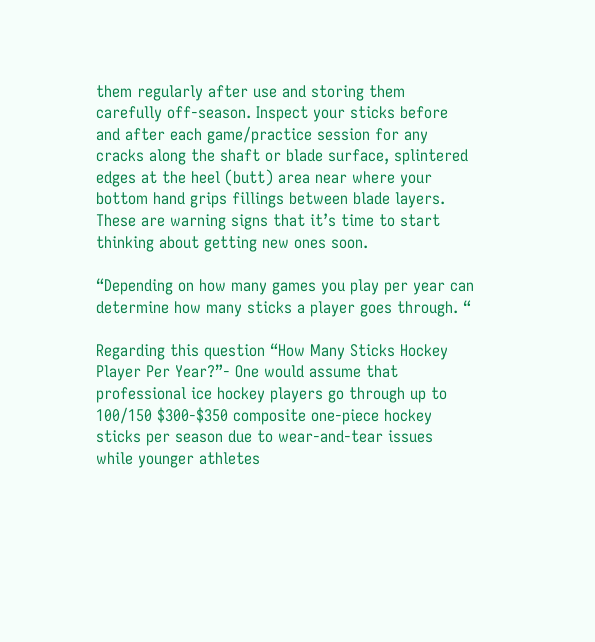them regularly after use and storing them carefully off-season. Inspect your sticks before and after each game/practice session for any cracks along the shaft or blade surface, splintered edges at the heel (butt) area near where your bottom hand grips fillings between blade layers. These are warning signs that it’s time to start thinking about getting new ones soon.

“Depending on how many games you play per year can determine how many sticks a player goes through. “

Regarding this question “How Many Sticks Hockey Player Per Year?”- One would assume that professional ice hockey players go through up to 100/150 $300-$350 composite one-piece hockey sticks per season due to wear-and-tear issues while younger athletes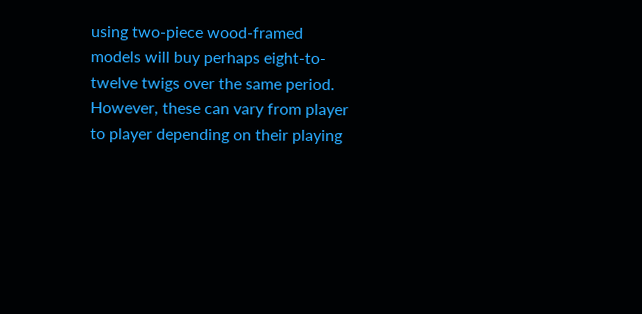using two-piece wood-framed models will buy perhaps eight-to-twelve twigs over the same period. However, these can vary from player to player depending on their playing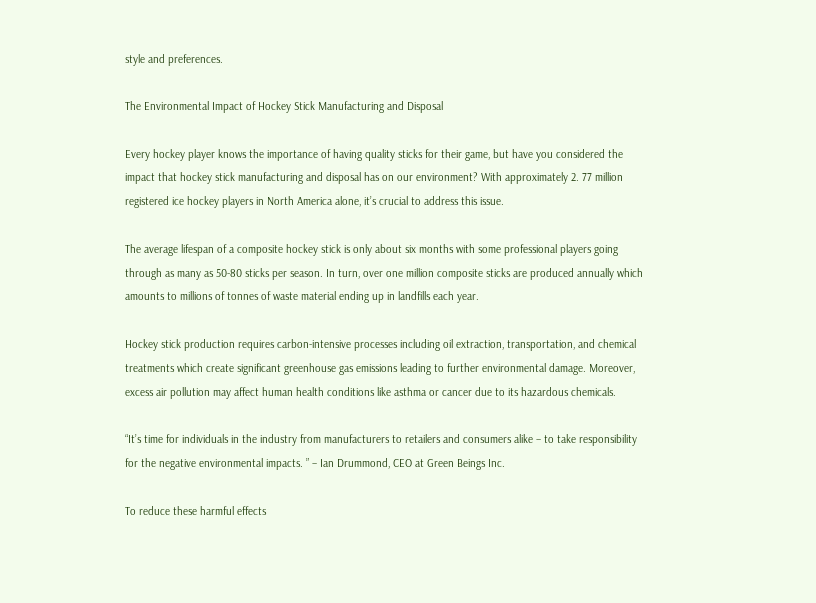style and preferences.

The Environmental Impact of Hockey Stick Manufacturing and Disposal

Every hockey player knows the importance of having quality sticks for their game, but have you considered the impact that hockey stick manufacturing and disposal has on our environment? With approximately 2. 77 million registered ice hockey players in North America alone, it’s crucial to address this issue.

The average lifespan of a composite hockey stick is only about six months with some professional players going through as many as 50-80 sticks per season. In turn, over one million composite sticks are produced annually which amounts to millions of tonnes of waste material ending up in landfills each year.

Hockey stick production requires carbon-intensive processes including oil extraction, transportation, and chemical treatments which create significant greenhouse gas emissions leading to further environmental damage. Moreover, excess air pollution may affect human health conditions like asthma or cancer due to its hazardous chemicals.

“It’s time for individuals in the industry from manufacturers to retailers and consumers alike – to take responsibility for the negative environmental impacts. ” – Ian Drummond, CEO at Green Beings Inc.

To reduce these harmful effects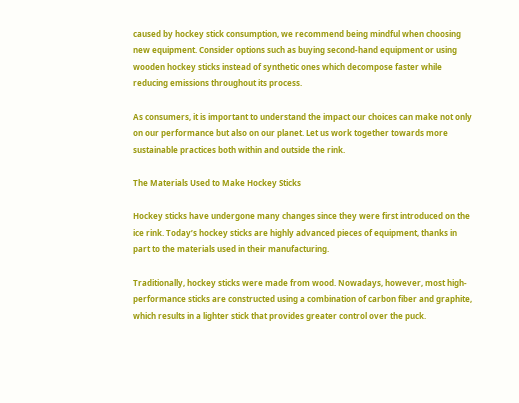caused by hockey stick consumption, we recommend being mindful when choosing new equipment. Consider options such as buying second-hand equipment or using wooden hockey sticks instead of synthetic ones which decompose faster while reducing emissions throughout its process.

As consumers, it is important to understand the impact our choices can make not only on our performance but also on our planet. Let us work together towards more sustainable practices both within and outside the rink.

The Materials Used to Make Hockey Sticks

Hockey sticks have undergone many changes since they were first introduced on the ice rink. Today’s hockey sticks are highly advanced pieces of equipment, thanks in part to the materials used in their manufacturing.

Traditionally, hockey sticks were made from wood. Nowadays, however, most high-performance sticks are constructed using a combination of carbon fiber and graphite, which results in a lighter stick that provides greater control over the puck.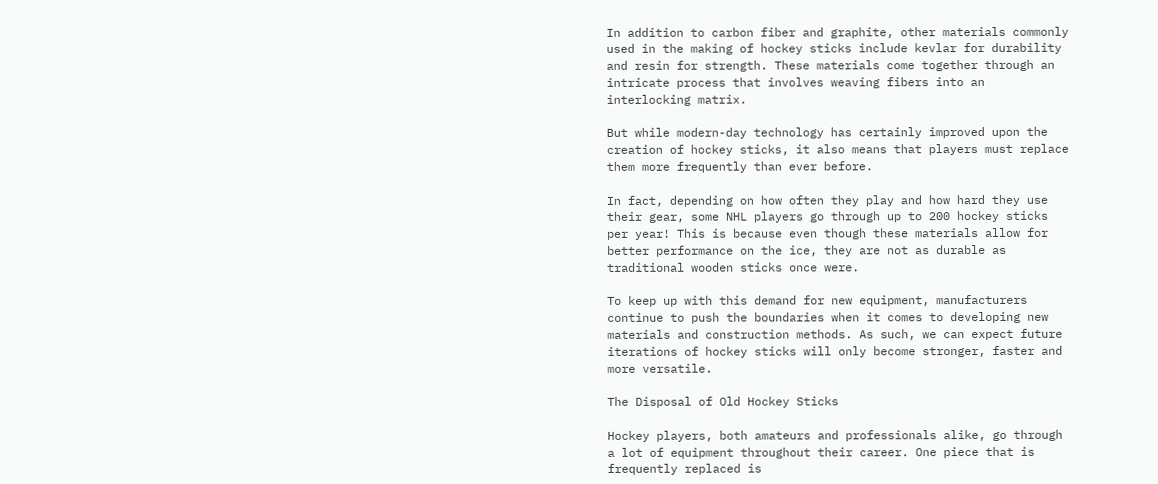In addition to carbon fiber and graphite, other materials commonly used in the making of hockey sticks include kevlar for durability and resin for strength. These materials come together through an intricate process that involves weaving fibers into an interlocking matrix.

But while modern-day technology has certainly improved upon the creation of hockey sticks, it also means that players must replace them more frequently than ever before.

In fact, depending on how often they play and how hard they use their gear, some NHL players go through up to 200 hockey sticks per year! This is because even though these materials allow for better performance on the ice, they are not as durable as traditional wooden sticks once were.

To keep up with this demand for new equipment, manufacturers continue to push the boundaries when it comes to developing new materials and construction methods. As such, we can expect future iterations of hockey sticks will only become stronger, faster and more versatile.

The Disposal of Old Hockey Sticks

Hockey players, both amateurs and professionals alike, go through a lot of equipment throughout their career. One piece that is frequently replaced is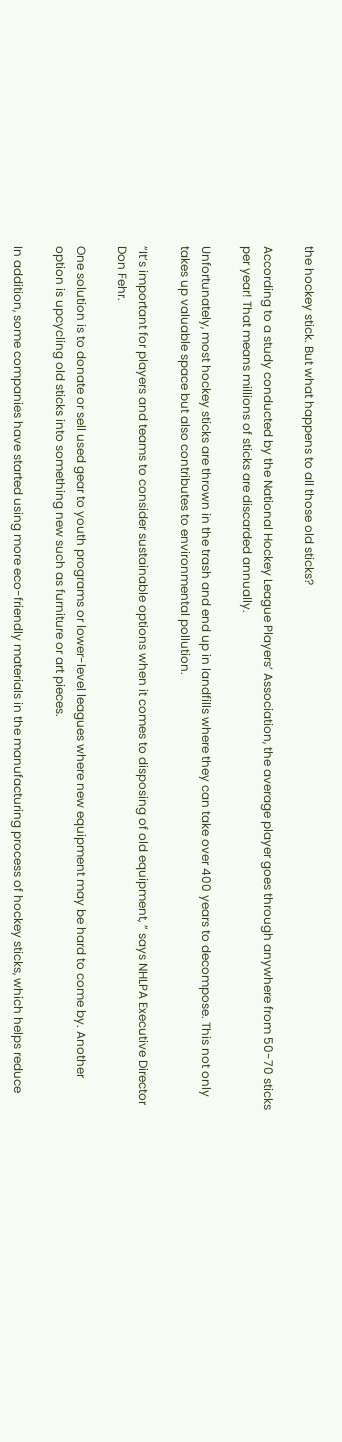the hockey stick. But what happens to all those old sticks?

According to a study conducted by the National Hockey League Players’ Association, the average player goes through anywhere from 50-70 sticks per year! That means millions of sticks are discarded annually.

Unfortunately, most hockey sticks are thrown in the trash and end up in landfills where they can take over 400 years to decompose. This not only takes up valuable space but also contributes to environmental pollution.

“It’s important for players and teams to consider sustainable options when it comes to disposing of old equipment, ” says NHLPA Executive Director Don Fehr.

One solution is to donate or sell used gear to youth programs or lower-level leagues where new equipment may be hard to come by. Another option is upcycling old sticks into something new such as furniture or art pieces.

In addition, some companies have started using more eco-friendly materials in the manufacturing process of hockey sticks, which helps reduce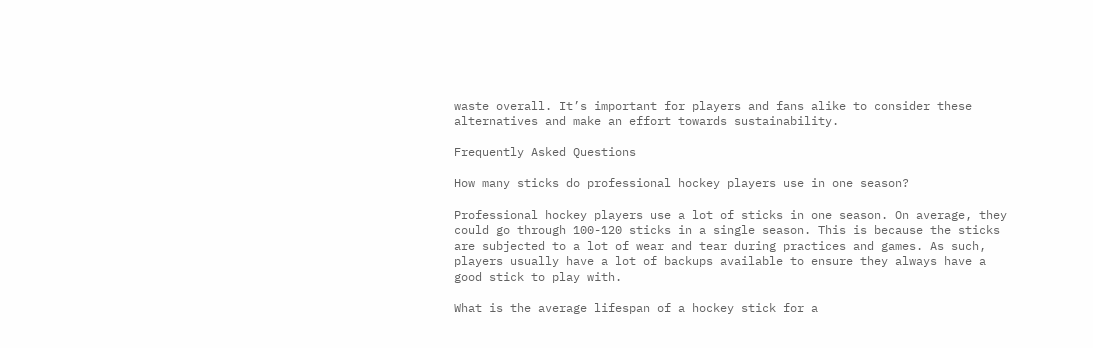waste overall. It’s important for players and fans alike to consider these alternatives and make an effort towards sustainability.

Frequently Asked Questions

How many sticks do professional hockey players use in one season?

Professional hockey players use a lot of sticks in one season. On average, they could go through 100-120 sticks in a single season. This is because the sticks are subjected to a lot of wear and tear during practices and games. As such, players usually have a lot of backups available to ensure they always have a good stick to play with.

What is the average lifespan of a hockey stick for a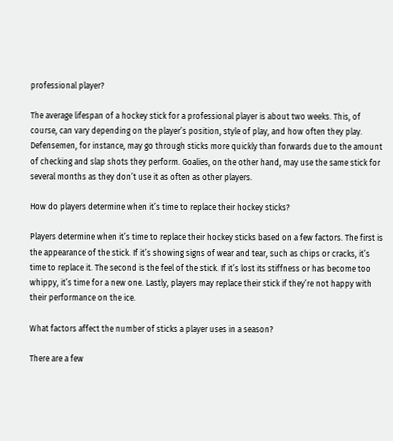professional player?

The average lifespan of a hockey stick for a professional player is about two weeks. This, of course, can vary depending on the player’s position, style of play, and how often they play. Defensemen, for instance, may go through sticks more quickly than forwards due to the amount of checking and slap shots they perform. Goalies, on the other hand, may use the same stick for several months as they don’t use it as often as other players.

How do players determine when it’s time to replace their hockey sticks?

Players determine when it’s time to replace their hockey sticks based on a few factors. The first is the appearance of the stick. If it’s showing signs of wear and tear, such as chips or cracks, it’s time to replace it. The second is the feel of the stick. If it’s lost its stiffness or has become too whippy, it’s time for a new one. Lastly, players may replace their stick if they’re not happy with their performance on the ice.

What factors affect the number of sticks a player uses in a season?

There are a few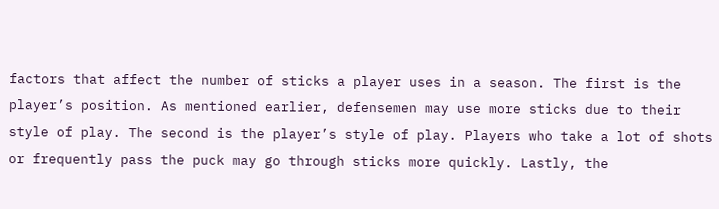factors that affect the number of sticks a player uses in a season. The first is the player’s position. As mentioned earlier, defensemen may use more sticks due to their style of play. The second is the player’s style of play. Players who take a lot of shots or frequently pass the puck may go through sticks more quickly. Lastly, the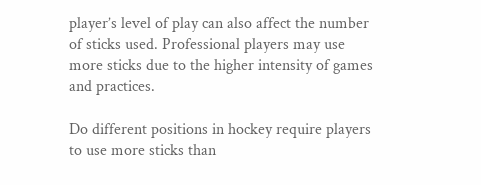player’s level of play can also affect the number of sticks used. Professional players may use more sticks due to the higher intensity of games and practices.

Do different positions in hockey require players to use more sticks than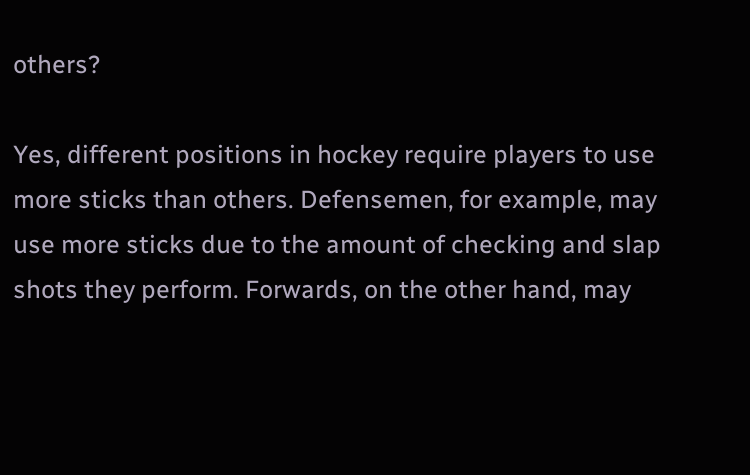others?

Yes, different positions in hockey require players to use more sticks than others. Defensemen, for example, may use more sticks due to the amount of checking and slap shots they perform. Forwards, on the other hand, may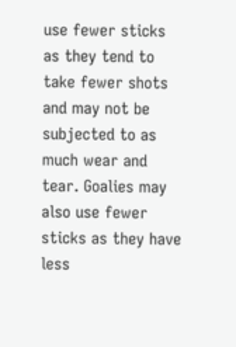use fewer sticks as they tend to take fewer shots and may not be subjected to as much wear and tear. Goalies may also use fewer sticks as they have less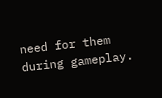need for them during gameplay.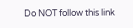Do NOT follow this link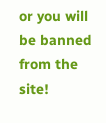or you will be banned from the site!